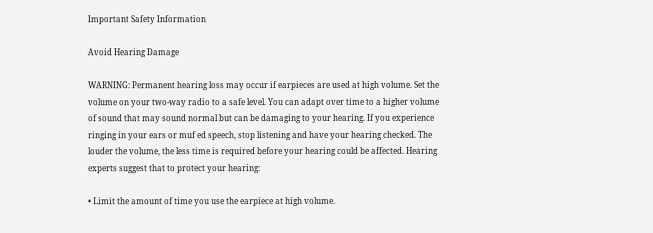Important Safety Information

Avoid Hearing Damage

WARNING: Permanent hearing loss may occur if earpieces are used at high volume. Set the volume on your two-way radio to a safe level. You can adapt over time to a higher volume of sound that may sound normal but can be damaging to your hearing. If you experience ringing in your ears or muf ed speech, stop listening and have your hearing checked. The louder the volume, the less time is required before your hearing could be affected. Hearing experts suggest that to protect your hearing:

• Limit the amount of time you use the earpiece at high volume.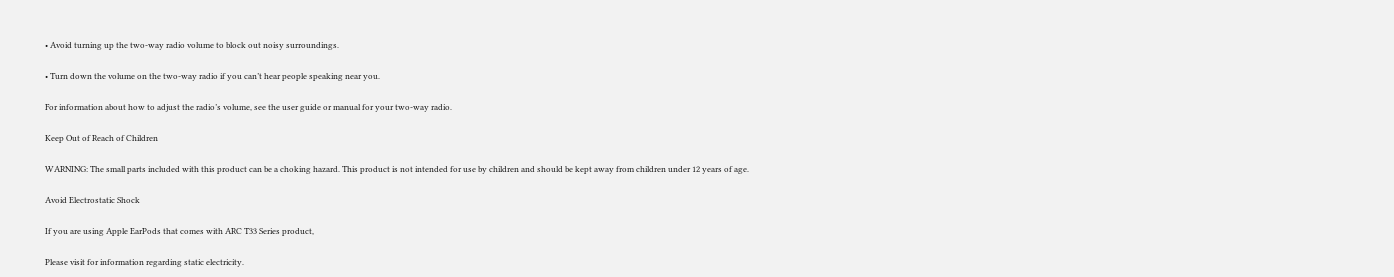• Avoid turning up the two-way radio volume to block out noisy surroundings.

• Turn down the volume on the two-way radio if you can’t hear people speaking near you.

For information about how to adjust the radio’s volume, see the user guide or manual for your two-way radio.

Keep Out of Reach of Children

WARNING: The small parts included with this product can be a choking hazard. This product is not intended for use by children and should be kept away from children under 12 years of age.

Avoid Electrostatic Shock

If you are using Apple EarPods that comes with ARC T33 Series product,

Please visit for information regarding static electricity.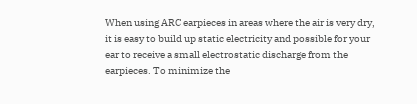When using ARC earpieces in areas where the air is very dry, it is easy to build up static electricity and possible for your ear to receive a small electrostatic discharge from the earpieces. To minimize the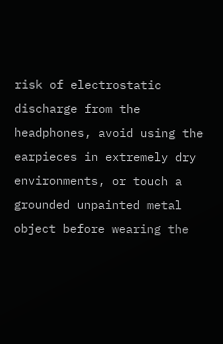risk of electrostatic discharge from the headphones, avoid using the earpieces in extremely dry environments, or touch a grounded unpainted metal object before wearing the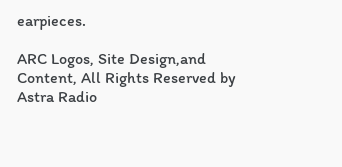earpieces.

ARC Logos, Site Design,and Content, All Rights Reserved by Astra Radio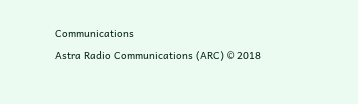Communications
Astra Radio Communications (ARC) © 2018